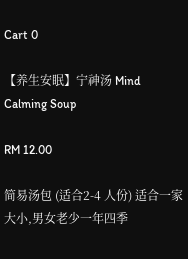Cart 0

【养生安眠】宁神汤 Mind Calming Soup

RM 12.00

简易汤包 (适合2-4 人份) 适合一家大小,男女老少一年四季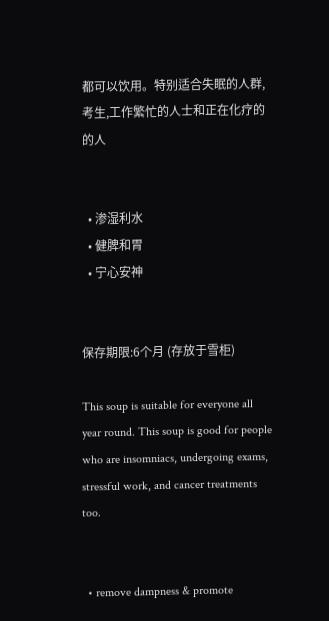都可以饮用。特别适合失眠的人群,考生,工作繁忙的人士和正在化疗的的人


  • 渗湿利水
  • 健脾和胃
  • 宁心安神


保存期限:6个月 (存放于雪柜)

This soup is suitable for everyone all year round. This soup is good for people who are insomniacs, undergoing exams, stressful work, and cancer treatments too.


  • remove dampness & promote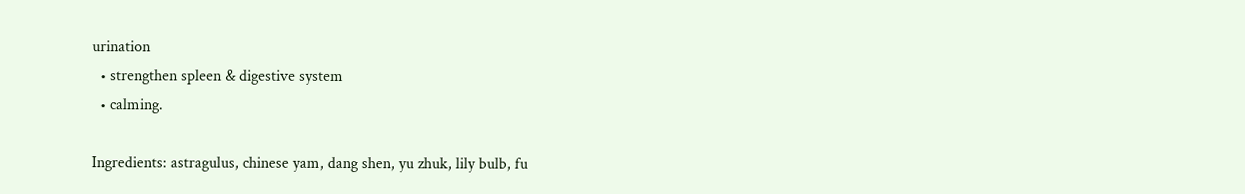urination
  • strengthen spleen & digestive system
  • calming.

Ingredients: astragulus, chinese yam, dang shen, yu zhuk, lily bulb, fu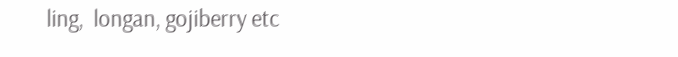ling,  longan, gojiberry etc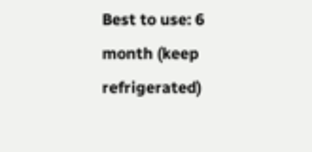Best to use: 6 month (keep refrigerated)